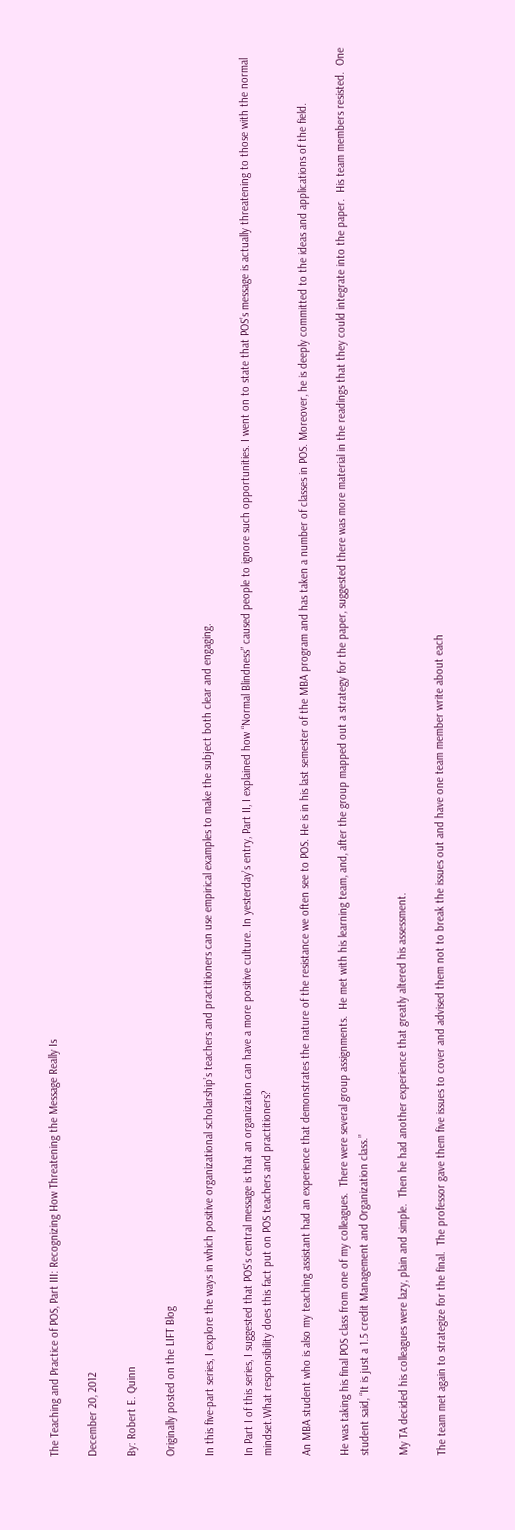The Teaching and Practice of POS, Part III: Recognizing How Threatening the Message Really Is

December 20, 2012

By: Robert E. Quinn

Originally posted on the LIFT Blog

In this five-part series, I explore the ways in which positive organizational scholarship’s teachers and practitioners can use empirical examples to make the subject both clear and engaging.

In Part I of this series, I suggested that POS’s central message is that an organization can have a more positive culture. In yesterday’s entry, Part II, I explained how “Normal Blindness” caused people to ignore such opportunities. I went on to state that POS’s message is actually threatening to those with the normal mindset.What responsibility does this fact put on POS teachers and practitioners?

An MBA student who is also my teaching assistant had an experience that demonstrates the nature of the resistance we often see to POS. He is in his last semester of the MBA program and has taken a number of classes in POS. Moreover, he is deeply committed to the ideas and applications of the field.

He was taking his final POS class from one of my colleagues.  There were several group assignments.  He met with his learning team, and, after the group mapped out a strategy for the paper, suggested there was more material in the readings that they could integrate into the paper.  His team members resisted.  One student said, “It is just a 1.5 credit Management and Organization class.”

My TA decided his colleagues were lazy, plain and simple.  Then he had another experience that greatly altered his assessment.

The team met again to strategize for the final.  The professor gave them five issues to cover and advised them not to break the issues out and have one team member write about each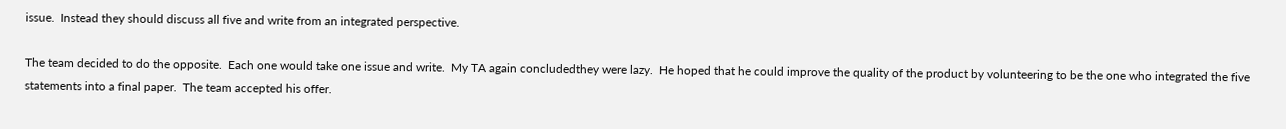issue.  Instead they should discuss all five and write from an integrated perspective.

The team decided to do the opposite.  Each one would take one issue and write.  My TA again concludedthey were lazy.  He hoped that he could improve the quality of the product by volunteering to be the one who integrated the five statements into a final paper.  The team accepted his offer.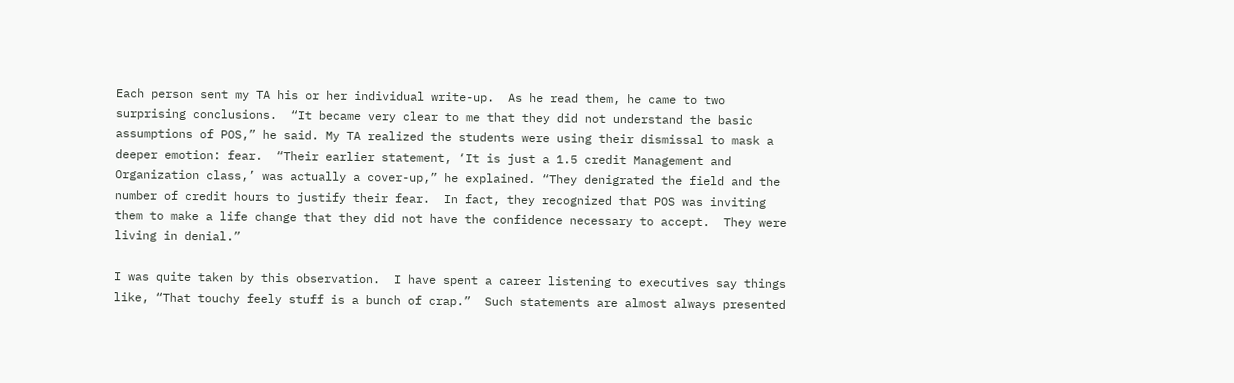Each person sent my TA his or her individual write-up.  As he read them, he came to two surprising conclusions.  “It became very clear to me that they did not understand the basic assumptions of POS,” he said. My TA realized the students were using their dismissal to mask a deeper emotion: fear.  “Their earlier statement, ‘It is just a 1.5 credit Management and Organization class,’ was actually a cover-up,” he explained. “They denigrated the field and the number of credit hours to justify their fear.  In fact, they recognized that POS was inviting them to make a life change that they did not have the confidence necessary to accept.  They were living in denial.”

I was quite taken by this observation.  I have spent a career listening to executives say things like, “That touchy feely stuff is a bunch of crap.”  Such statements are almost always presented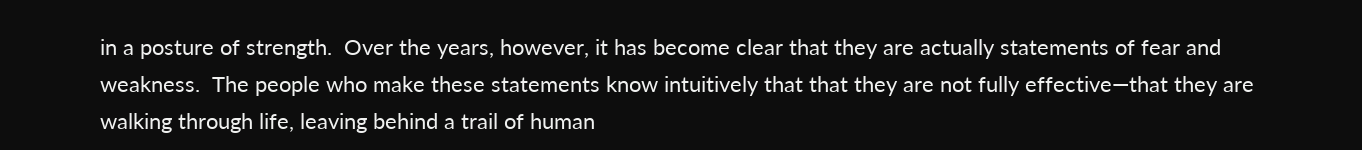in a posture of strength.  Over the years, however, it has become clear that they are actually statements of fear and weakness.  The people who make these statements know intuitively that that they are not fully effective—that they are walking through life, leaving behind a trail of human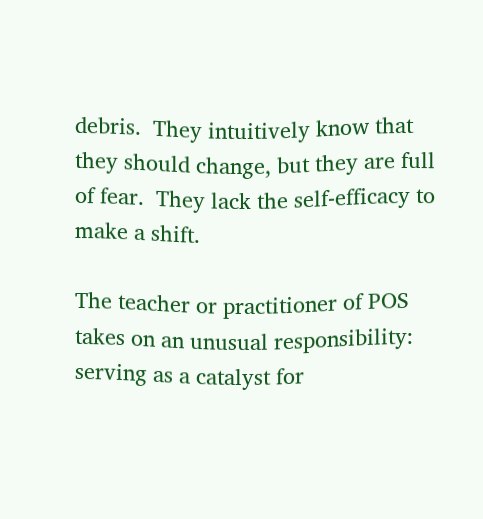debris.  They intuitively know that they should change, but they are full of fear.  They lack the self-efficacy to make a shift.

The teacher or practitioner of POS takes on an unusual responsibility: serving as a catalyst for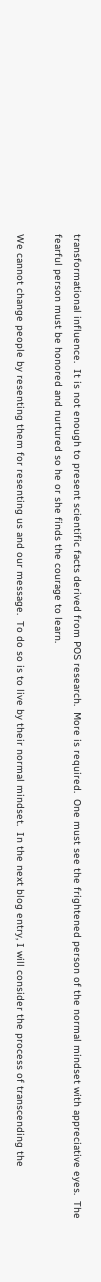transformational influence.  It is not enough to present scientific facts derived from POS research.  More is required.  One must see the frightened person of the normal mindset with appreciative eyes.  The fearful person must be honored and nurtured so he or she finds the courage to learn.

We cannot change people by resenting them for resenting us and our message.  To do so is to live by their normal mindset.  In the next blog entry, I will consider the process of transcending the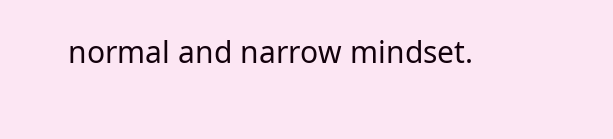normal and narrow mindset.